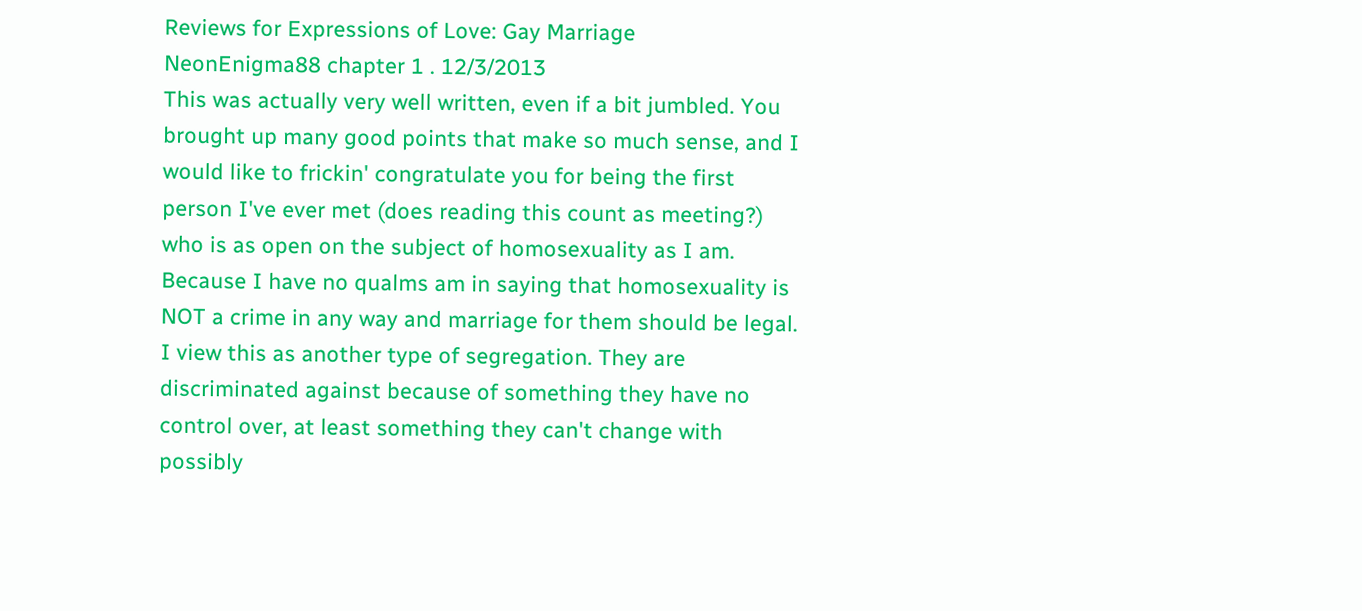Reviews for Expressions of Love: Gay Marriage
NeonEnigma88 chapter 1 . 12/3/2013
This was actually very well written, even if a bit jumbled. You brought up many good points that make so much sense, and I would like to frickin' congratulate you for being the first person I've ever met (does reading this count as meeting?) who is as open on the subject of homosexuality as I am. Because I have no qualms am in saying that homosexuality is NOT a crime in any way and marriage for them should be legal. I view this as another type of segregation. They are discriminated against because of something they have no control over, at least something they can't change with possibly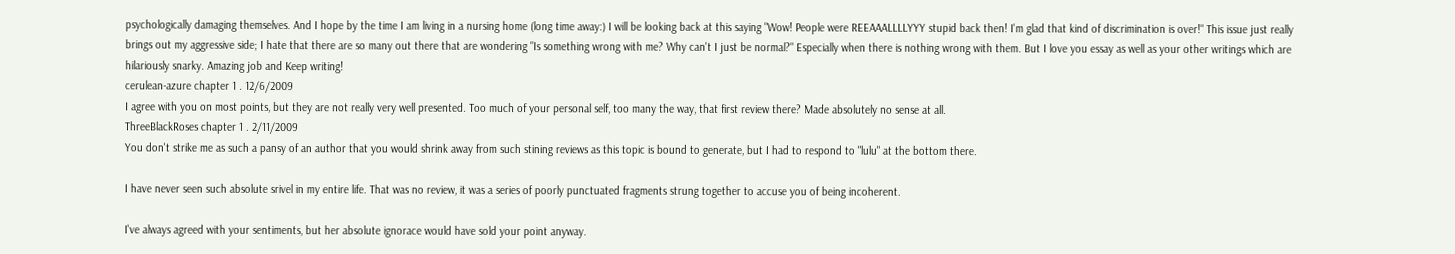psychologically damaging themselves. And I hope by the time I am living in a nursing home (long time away:) I will be looking back at this saying "Wow! People were REEAAALLLLYYY stupid back then! I'm glad that kind of discrimination is over!" This issue just really brings out my aggressive side; I hate that there are so many out there that are wondering "Is something wrong with me? Why can't I just be normal?" Especially when there is nothing wrong with them. But I love you essay as well as your other writings which are hilariously snarky. Amazing job and Keep writing!
cerulean-azure chapter 1 . 12/6/2009
I agree with you on most points, but they are not really very well presented. Too much of your personal self, too many the way, that first review there? Made absolutely no sense at all.
ThreeBlackRoses chapter 1 . 2/11/2009
You don't strike me as such a pansy of an author that you would shrink away from such stining reviews as this topic is bound to generate, but I had to respond to "lulu" at the bottom there.

I have never seen such absolute srivel in my entire life. That was no review, it was a series of poorly punctuated fragments strung together to accuse you of being incoherent.

I've always agreed with your sentiments, but her absolute ignorace would have sold your point anyway.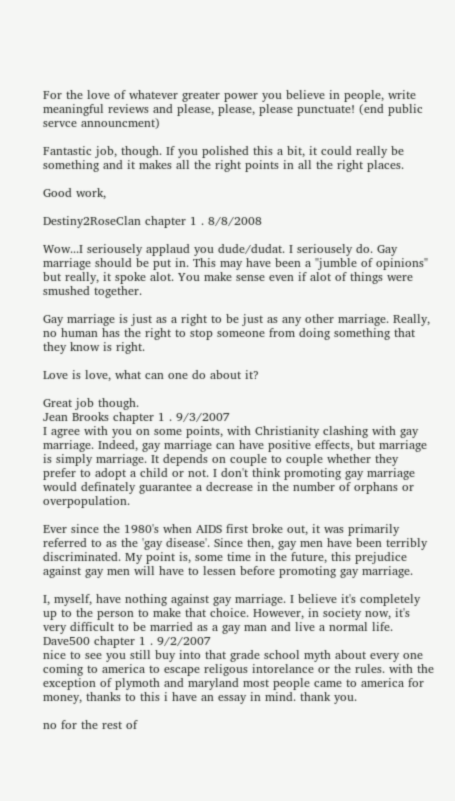For the love of whatever greater power you believe in people, write meaningful reviews and please, please, please punctuate! (end public servce announcment)

Fantastic job, though. If you polished this a bit, it could really be something and it makes all the right points in all the right places.

Good work,

Destiny2RoseClan chapter 1 . 8/8/2008

Wow...I seriousely applaud you dude/dudat. I seriousely do. Gay marriage should be put in. This may have been a "jumble of opinions" but really, it spoke alot. You make sense even if alot of things were smushed together.

Gay marriage is just as a right to be just as any other marriage. Really, no human has the right to stop someone from doing something that they know is right.

Love is love, what can one do about it?

Great job though.
Jean Brooks chapter 1 . 9/3/2007
I agree with you on some points, with Christianity clashing with gay marriage. Indeed, gay marriage can have positive effects, but marriage is simply marriage. It depends on couple to couple whether they prefer to adopt a child or not. I don't think promoting gay marriage would definately guarantee a decrease in the number of orphans or overpopulation.

Ever since the 1980's when AIDS first broke out, it was primarily referred to as the 'gay disease'. Since then, gay men have been terribly discriminated. My point is, some time in the future, this prejudice against gay men will have to lessen before promoting gay marriage.

I, myself, have nothing against gay marriage. I believe it's completely up to the person to make that choice. However, in society now, it's very difficult to be married as a gay man and live a normal life.
Dave500 chapter 1 . 9/2/2007
nice to see you still buy into that grade school myth about every one coming to america to escape religous intorelance or the rules. with the exception of plymoth and maryland most people came to america for money, thanks to this i have an essay in mind. thank you.

no for the rest of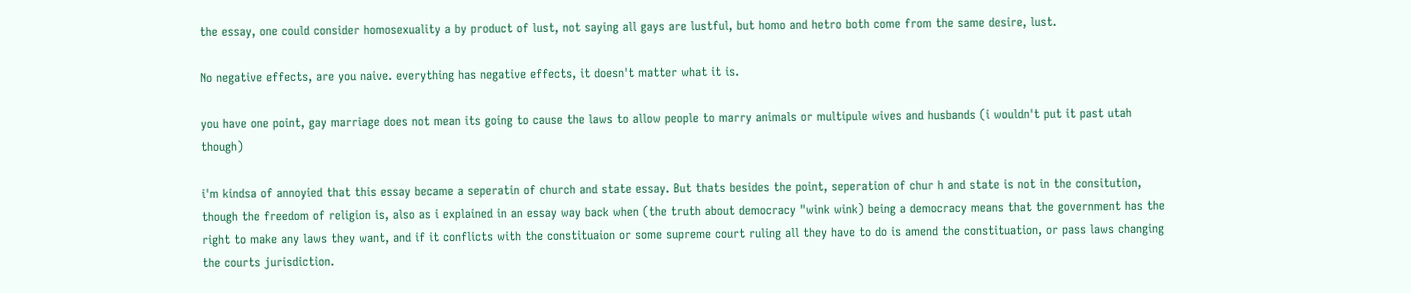the essay, one could consider homosexuality a by product of lust, not saying all gays are lustful, but homo and hetro both come from the same desire, lust.

No negative effects, are you naive. everything has negative effects, it doesn't matter what it is.

you have one point, gay marriage does not mean its going to cause the laws to allow people to marry animals or multipule wives and husbands (i wouldn't put it past utah though)

i'm kindsa of annoyied that this essay became a seperatin of church and state essay. But thats besides the point, seperation of chur h and state is not in the consitution, though the freedom of religion is, also as i explained in an essay way back when (the truth about democracy "wink wink) being a democracy means that the government has the right to make any laws they want, and if it conflicts with the constituaion or some supreme court ruling all they have to do is amend the constituation, or pass laws changing the courts jurisdiction.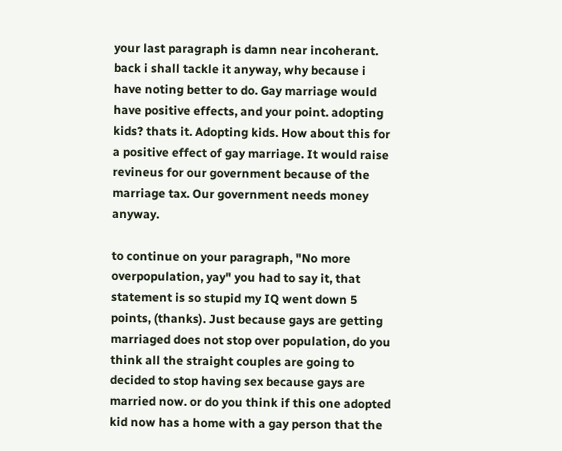your last paragraph is damn near incoherant. back i shall tackle it anyway, why because i have noting better to do. Gay marriage would have positive effects, and your point. adopting kids? thats it. Adopting kids. How about this for a positive effect of gay marriage. It would raise revineus for our government because of the marriage tax. Our government needs money anyway.

to continue on your paragraph, "No more overpopulation, yay" you had to say it, that statement is so stupid my IQ went down 5 points, (thanks). Just because gays are getting marriaged does not stop over population, do you think all the straight couples are going to decided to stop having sex because gays are married now. or do you think if this one adopted kid now has a home with a gay person that the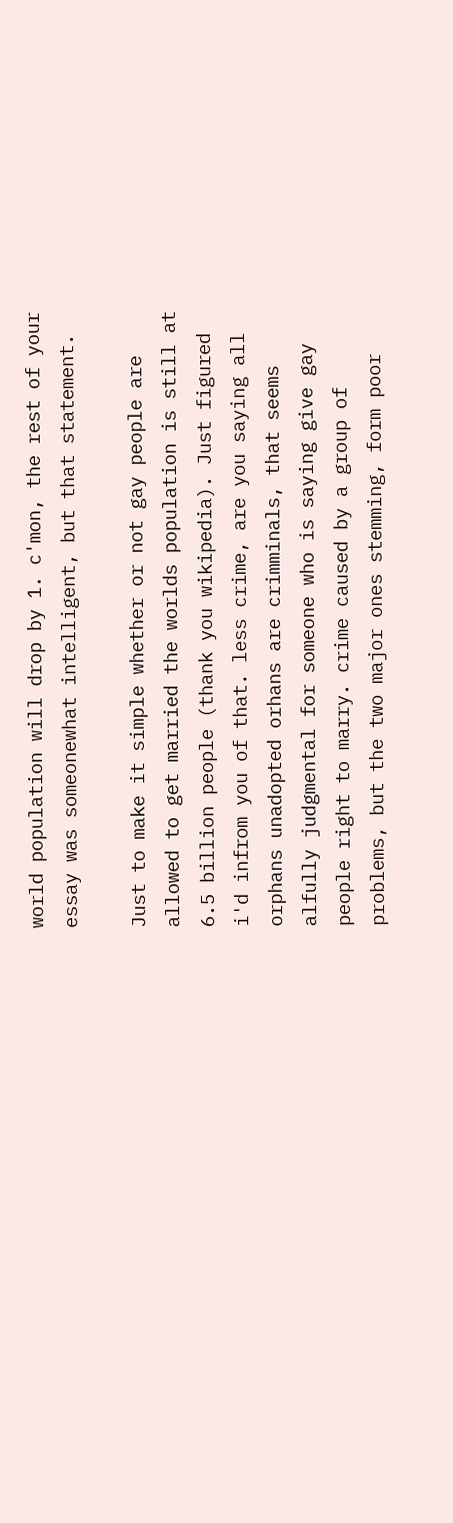world population will drop by 1. c'mon, the rest of your essay was someonewhat intelligent, but that statement.

Just to make it simple whether or not gay people are allowed to get married the worlds population is still at 6.5 billion people (thank you wikipedia). Just figured i'd infrom you of that. less crime, are you saying all orphans unadopted orhans are crimminals, that seems alfully judgmental for someone who is saying give gay people right to marry. crime caused by a group of problems, but the two major ones stemming, form poor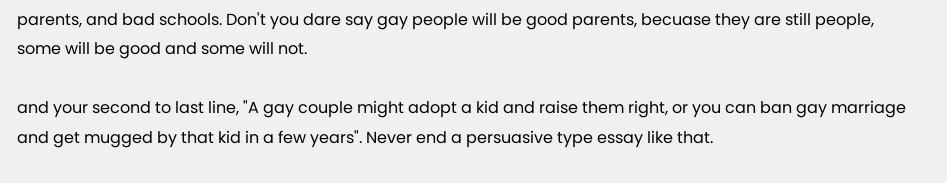parents, and bad schools. Don't you dare say gay people will be good parents, becuase they are still people, some will be good and some will not.

and your second to last line, "A gay couple might adopt a kid and raise them right, or you can ban gay marriage and get mugged by that kid in a few years". Never end a persuasive type essay like that.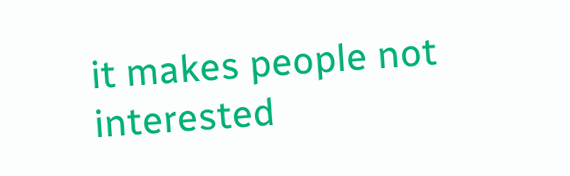it makes people not interested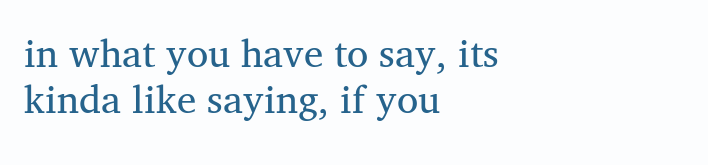in what you have to say, its kinda like saying, if you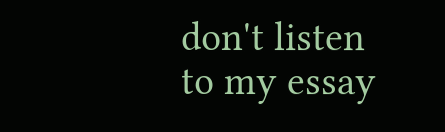don't listen to my essay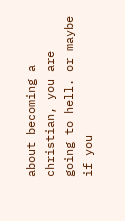about becoming a christian, you are going to hell. or maybe if you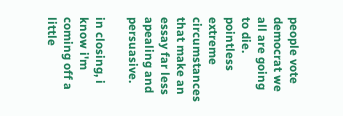people vote democrat we all are going to die. pointless extreme circumstances that make an essay far less apealing and persuasive.

in closing, i know i'm coming off a little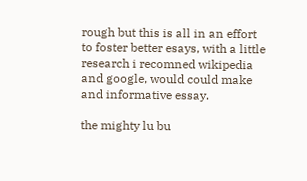rough but this is all in an effort to foster better esays, with a little research i recomned wikipedia and google, would could make and informative essay.

the mighty lu bu